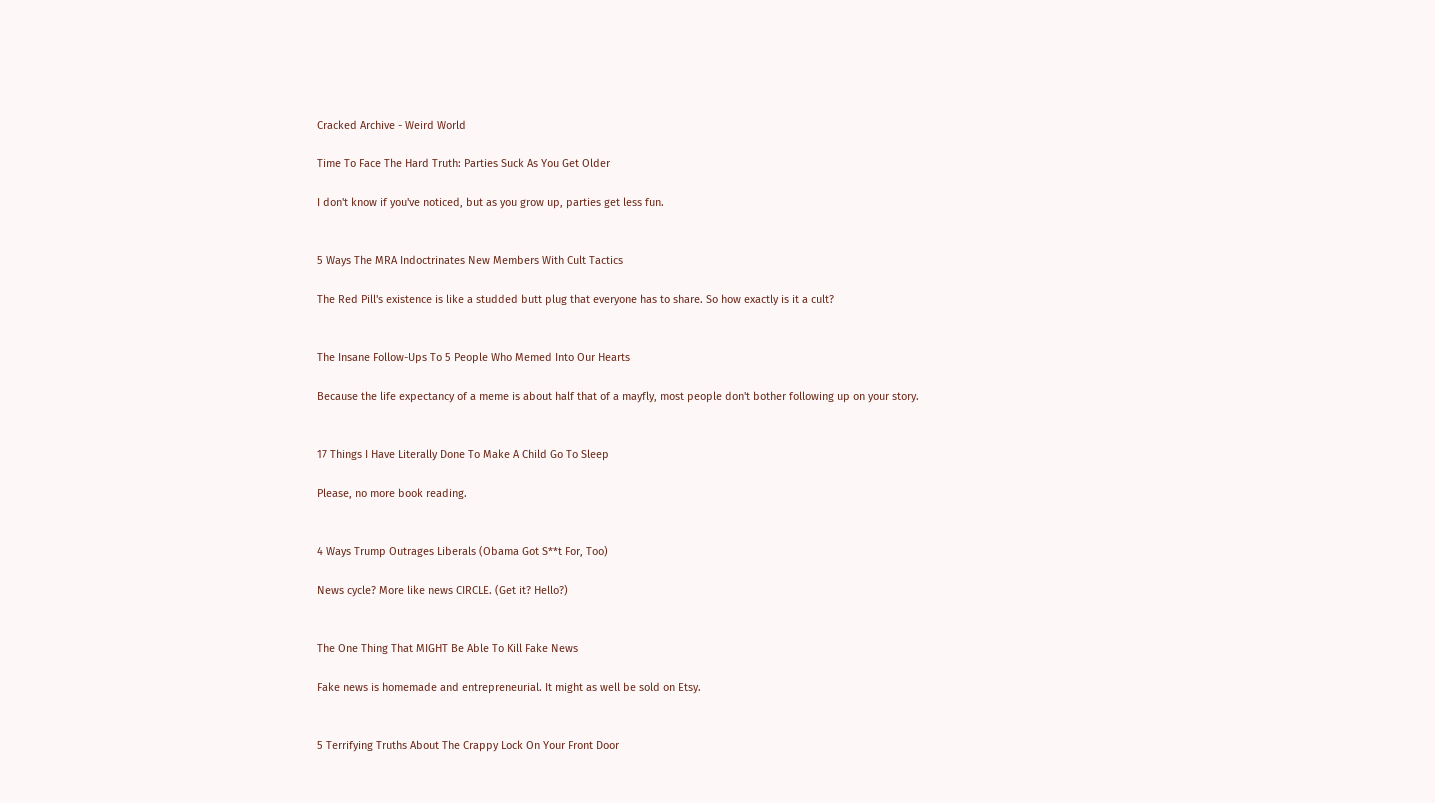Cracked Archive - Weird World

Time To Face The Hard Truth: Parties Suck As You Get Older

I don't know if you've noticed, but as you grow up, parties get less fun.


5 Ways The MRA Indoctrinates New Members With Cult Tactics

The Red Pill's existence is like a studded butt plug that everyone has to share. So how exactly is it a cult?


The Insane Follow-Ups To 5 People Who Memed Into Our Hearts

Because the life expectancy of a meme is about half that of a mayfly, most people don't bother following up on your story.


17 Things I Have Literally Done To Make A Child Go To Sleep

Please, no more book reading.


4 Ways Trump Outrages Liberals (Obama Got S**t For, Too)

News cycle? More like news CIRCLE. (Get it? Hello?)


The One Thing That MIGHT Be Able To Kill Fake News

Fake news is homemade and entrepreneurial. It might as well be sold on Etsy.


5 Terrifying Truths About The Crappy Lock On Your Front Door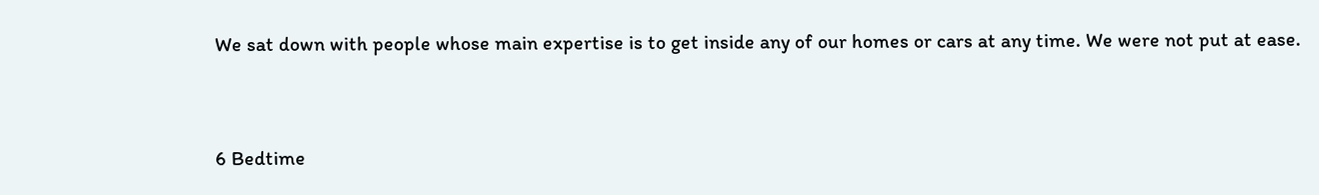We sat down with people whose main expertise is to get inside any of our homes or cars at any time. We were not put at ease.


6 Bedtime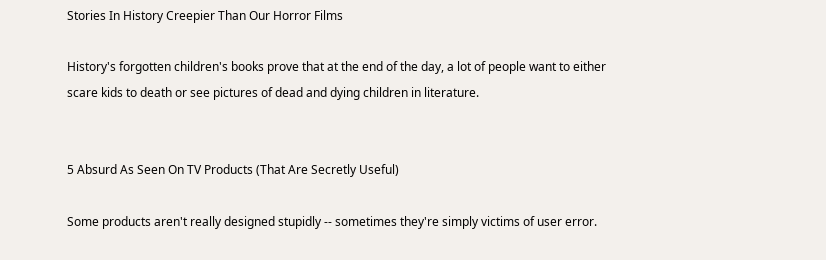Stories In History Creepier Than Our Horror Films

History's forgotten children's books prove that at the end of the day, a lot of people want to either scare kids to death or see pictures of dead and dying children in literature.


5 Absurd As Seen On TV Products (That Are Secretly Useful)

Some products aren't really designed stupidly -- sometimes they're simply victims of user error.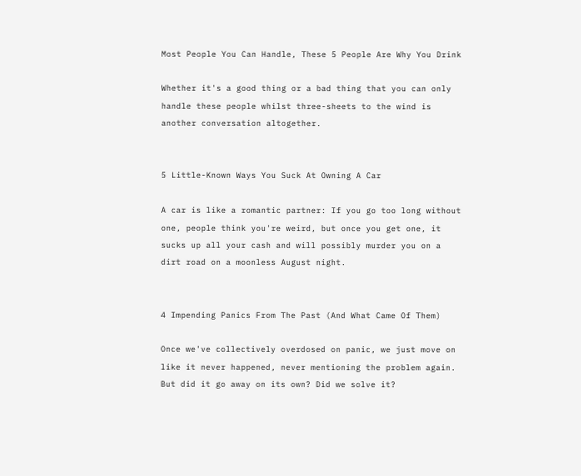Most People You Can Handle, These 5 People Are Why You Drink

Whether it's a good thing or a bad thing that you can only handle these people whilst three-sheets to the wind is another conversation altogether.


5 Little-Known Ways You Suck At Owning A Car

A car is like a romantic partner: If you go too long without one, people think you're weird, but once you get one, it sucks up all your cash and will possibly murder you on a dirt road on a moonless August night.


4 Impending Panics From The Past (And What Came Of Them)

Once we've collectively overdosed on panic, we just move on like it never happened, never mentioning the problem again. But did it go away on its own? Did we solve it?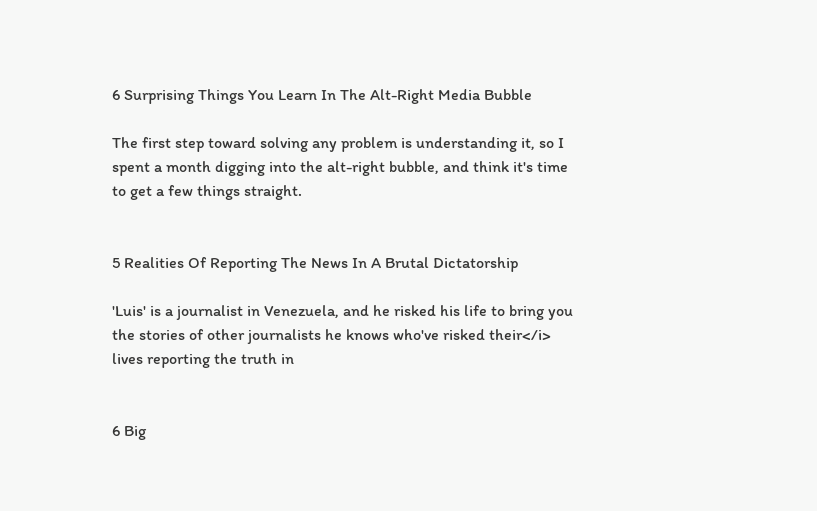6 Surprising Things You Learn In The Alt-Right Media Bubble

The first step toward solving any problem is understanding it, so I spent a month digging into the alt-right bubble, and think it's time to get a few things straight.


5 Realities Of Reporting The News In A Brutal Dictatorship

'Luis' is a journalist in Venezuela, and he risked his life to bring you the stories of other journalists he knows who've risked their</i> lives reporting the truth in


6 Big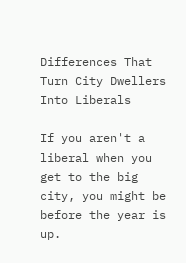Differences That Turn City Dwellers Into Liberals

If you aren't a liberal when you get to the big city, you might be before the year is up.